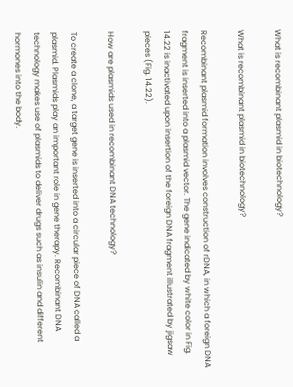What is recombinant plasmid in biotechnology?

What is recombinant plasmid in biotechnology?

Recombinant plasmid formation involves construction of rDNA, in which a foreign DNA fragment is inserted into a plasmid vector. The gene indicated by white color in Fig. 14.22 is inactivated upon insertion of the foreign DNA fragment illustrated by jigsaw pieces (Fig. 14.22).

How are plasmids used in recombinant DNA technology?

To create a clone, a target gene is inserted into a circular piece of DNA called a plasmid. Plasmids play an important role in gene therapy. Recombinant DNA technology makes use of plasmids to deliver drugs such as insulin and different hormones into the body.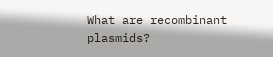What are recombinant plasmids?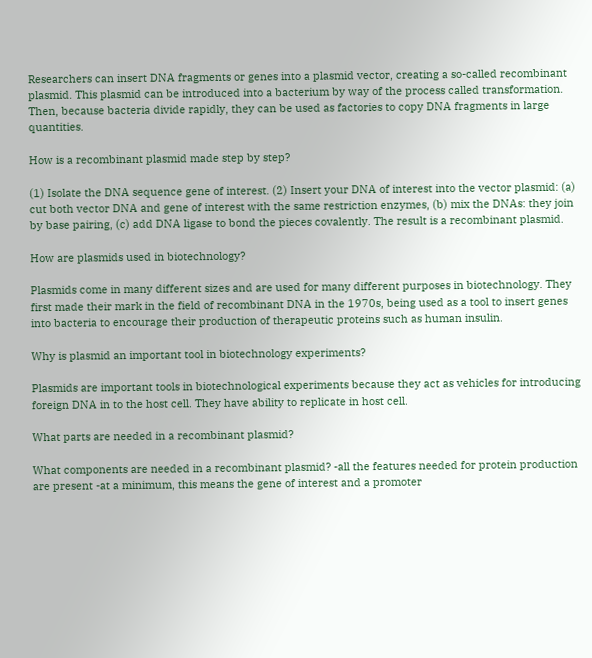Researchers can insert DNA fragments or genes into a plasmid vector, creating a so-called recombinant plasmid. This plasmid can be introduced into a bacterium by way of the process called transformation. Then, because bacteria divide rapidly, they can be used as factories to copy DNA fragments in large quantities.

How is a recombinant plasmid made step by step?

(1) Isolate the DNA sequence gene of interest. (2) Insert your DNA of interest into the vector plasmid: (a) cut both vector DNA and gene of interest with the same restriction enzymes, (b) mix the DNAs: they join by base pairing, (c) add DNA ligase to bond the pieces covalently. The result is a recombinant plasmid.

How are plasmids used in biotechnology?

Plasmids come in many different sizes and are used for many different purposes in biotechnology. They first made their mark in the field of recombinant DNA in the 1970s, being used as a tool to insert genes into bacteria to encourage their production of therapeutic proteins such as human insulin.

Why is plasmid an important tool in biotechnology experiments?

Plasmids are important tools in biotechnological experiments because they act as vehicles for introducing foreign DNA in to the host cell. They have ability to replicate in host cell.

What parts are needed in a recombinant plasmid?

What components are needed in a recombinant plasmid? -all the features needed for protein production are present -at a minimum, this means the gene of interest and a promoter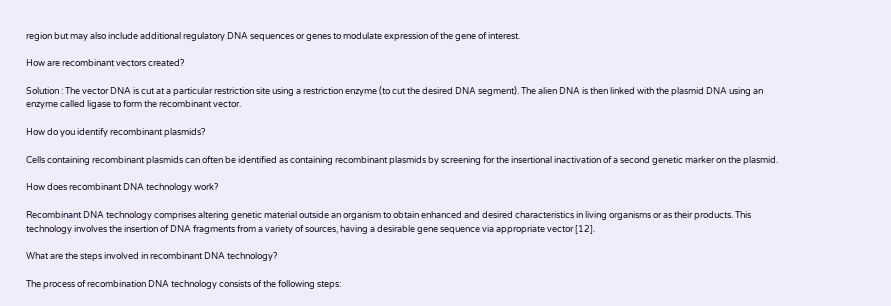region but may also include additional regulatory DNA sequences or genes to modulate expression of the gene of interest.

How are recombinant vectors created?

Solution : The vector DNA is cut at a particular restriction site using a restriction enzyme (to cut the desired DNA segment). The alien DNA is then linked with the plasmid DNA using an enzyme called ligase to form the recombinant vector.

How do you identify recombinant plasmids?

Cells containing recombinant plasmids can often be identified as containing recombinant plasmids by screening for the insertional inactivation of a second genetic marker on the plasmid.

How does recombinant DNA technology work?

Recombinant DNA technology comprises altering genetic material outside an organism to obtain enhanced and desired characteristics in living organisms or as their products. This technology involves the insertion of DNA fragments from a variety of sources, having a desirable gene sequence via appropriate vector [12].

What are the steps involved in recombinant DNA technology?

The process of recombination DNA technology consists of the following steps: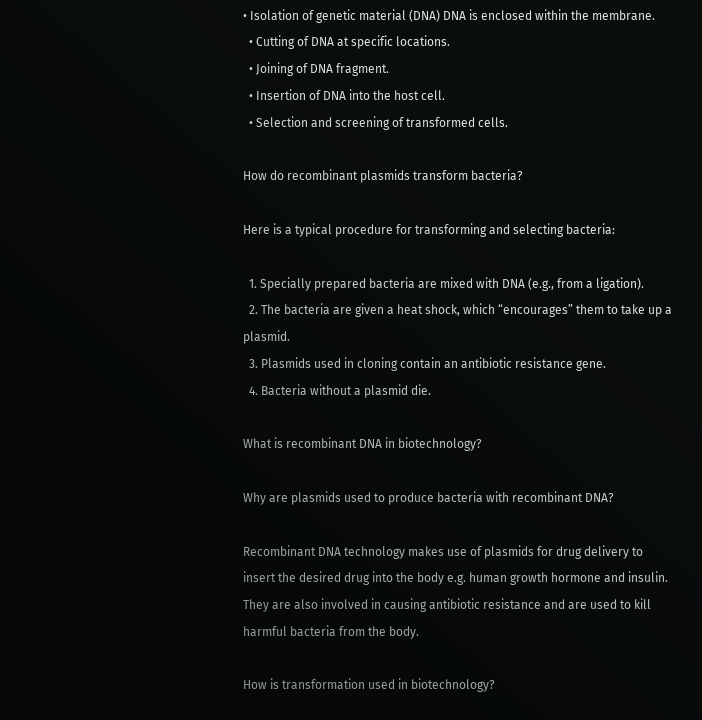• Isolation of genetic material (DNA) DNA is enclosed within the membrane.
  • Cutting of DNA at specific locations.
  • Joining of DNA fragment.
  • Insertion of DNA into the host cell.
  • Selection and screening of transformed cells.

How do recombinant plasmids transform bacteria?

Here is a typical procedure for transforming and selecting bacteria:

  1. Specially prepared bacteria are mixed with DNA (e.g., from a ligation).
  2. The bacteria are given a heat shock, which “encourages” them to take up a plasmid.
  3. Plasmids used in cloning contain an antibiotic resistance gene.
  4. Bacteria without a plasmid die.

What is recombinant DNA in biotechnology?

Why are plasmids used to produce bacteria with recombinant DNA?

Recombinant DNA technology makes use of plasmids for drug delivery to insert the desired drug into the body e.g. human growth hormone and insulin. They are also involved in causing antibiotic resistance and are used to kill harmful bacteria from the body.

How is transformation used in biotechnology?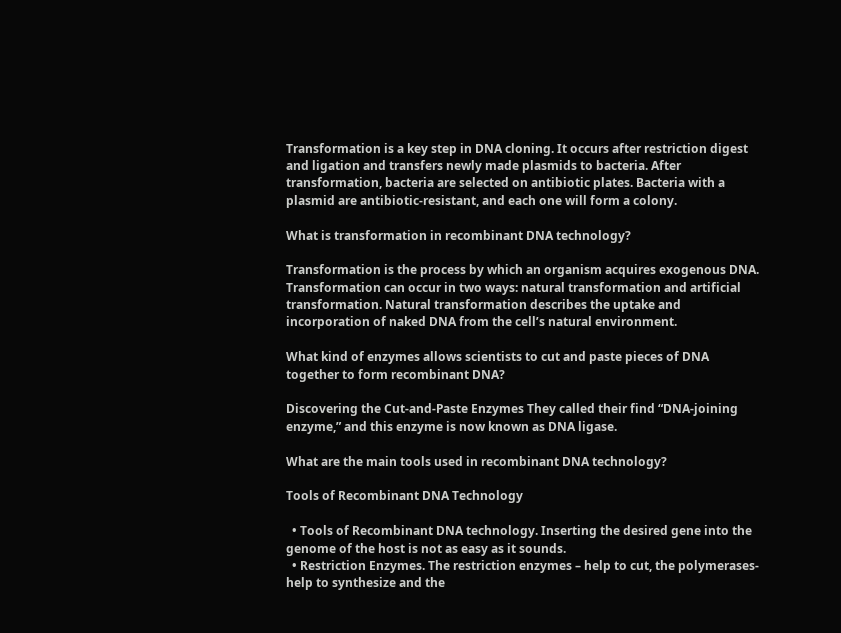Transformation is a key step in DNA cloning. It occurs after restriction digest and ligation and transfers newly made plasmids to bacteria. After transformation, bacteria are selected on antibiotic plates. Bacteria with a plasmid are antibiotic-resistant, and each one will form a colony.

What is transformation in recombinant DNA technology?

Transformation is the process by which an organism acquires exogenous DNA. Transformation can occur in two ways: natural transformation and artificial transformation. Natural transformation describes the uptake and incorporation of naked DNA from the cell’s natural environment.

What kind of enzymes allows scientists to cut and paste pieces of DNA together to form recombinant DNA?

Discovering the Cut-and-Paste Enzymes They called their find “DNA-joining enzyme,” and this enzyme is now known as DNA ligase.

What are the main tools used in recombinant DNA technology?

Tools of Recombinant DNA Technology

  • Tools of Recombinant DNA technology. Inserting the desired gene into the genome of the host is not as easy as it sounds.
  • Restriction Enzymes. The restriction enzymes – help to cut, the polymerases- help to synthesize and the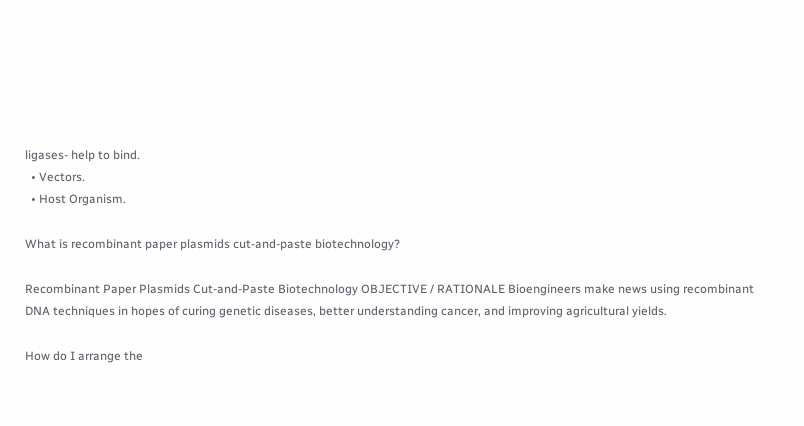ligases- help to bind.
  • Vectors.
  • Host Organism.

What is recombinant paper plasmids cut-and-paste biotechnology?

Recombinant Paper Plasmids Cut-and-Paste Biotechnology OBJECTIVE / RATIONALE Bioengineers make news using recombinant DNA techniques in hopes of curing genetic diseases, better understanding cancer, and improving agricultural yields.

How do I arrange the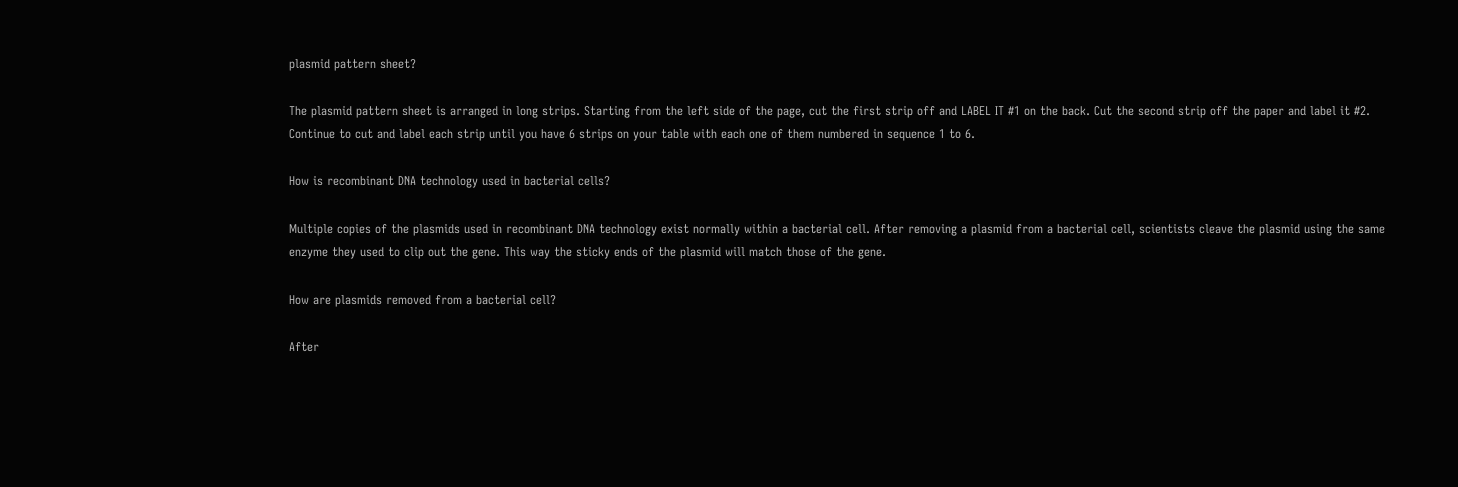plasmid pattern sheet?

The plasmid pattern sheet is arranged in long strips. Starting from the left side of the page, cut the first strip off and LABEL IT #1 on the back. Cut the second strip off the paper and label it #2. Continue to cut and label each strip until you have 6 strips on your table with each one of them numbered in sequence 1 to 6.

How is recombinant DNA technology used in bacterial cells?

Multiple copies of the plasmids used in recombinant DNA technology exist normally within a bacterial cell. After removing a plasmid from a bacterial cell, scientists cleave the plasmid using the same enzyme they used to clip out the gene. This way the sticky ends of the plasmid will match those of the gene.

How are plasmids removed from a bacterial cell?

After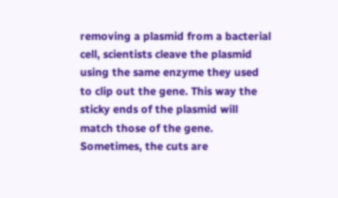removing a plasmid from a bacterial cell, scientists cleave the plasmid using the same enzyme they used to clip out the gene. This way the sticky ends of the plasmid will match those of the gene. Sometimes, the cuts are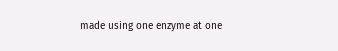made using one enzyme at one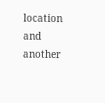location and another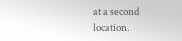at a second location.